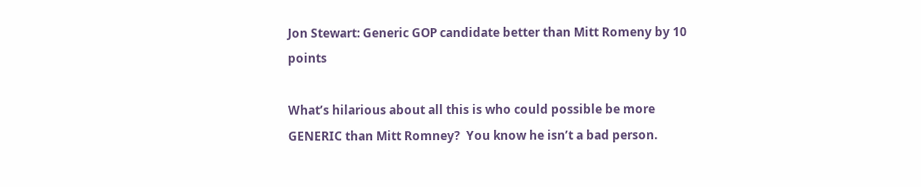Jon Stewart: Generic GOP candidate better than Mitt Romeny by 10 points

What’s hilarious about all this is who could possible be more GENERIC than Mitt Romney?  You know he isn’t a bad person.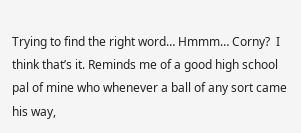Trying to find the right word… Hmmm… Corny?  I think that’s it. Reminds me of a good high school pal of mine who whenever a ball of any sort came his way,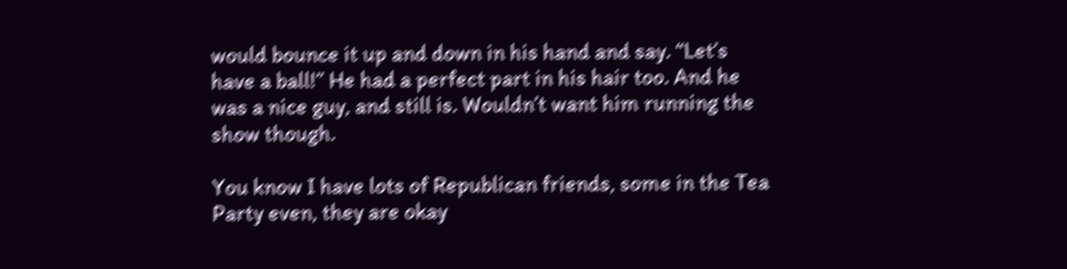would bounce it up and down in his hand and say. “Let’s have a ball!” He had a perfect part in his hair too. And he was a nice guy, and still is. Wouldn’t want him running the show though.

You know I have lots of Republican friends, some in the Tea Party even, they are okay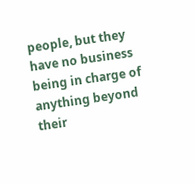people, but they have no business being in charge of anything beyond their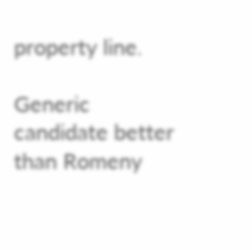property line.

Generic candidate better than Romeny